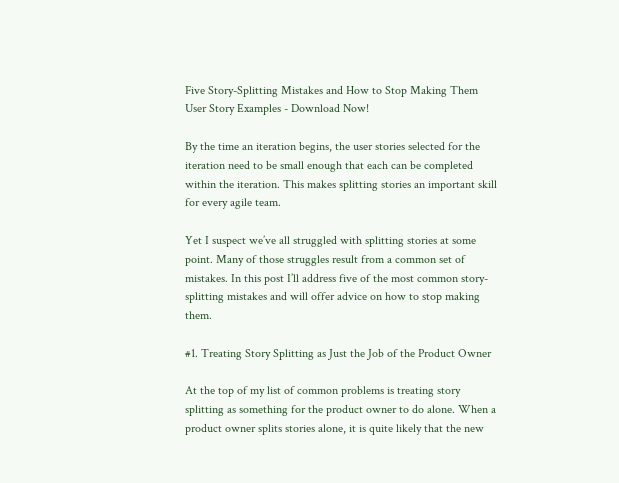Five Story-Splitting Mistakes and How to Stop Making Them
User Story Examples - Download Now!

By the time an iteration begins, the user stories selected for the iteration need to be small enough that each can be completed within the iteration. This makes splitting stories an important skill for every agile team.

Yet I suspect we’ve all struggled with splitting stories at some point. Many of those struggles result from a common set of mistakes. In this post I’ll address five of the most common story-splitting mistakes and will offer advice on how to stop making them.

#1. Treating Story Splitting as Just the Job of the Product Owner

At the top of my list of common problems is treating story splitting as something for the product owner to do alone. When a product owner splits stories alone, it is quite likely that the new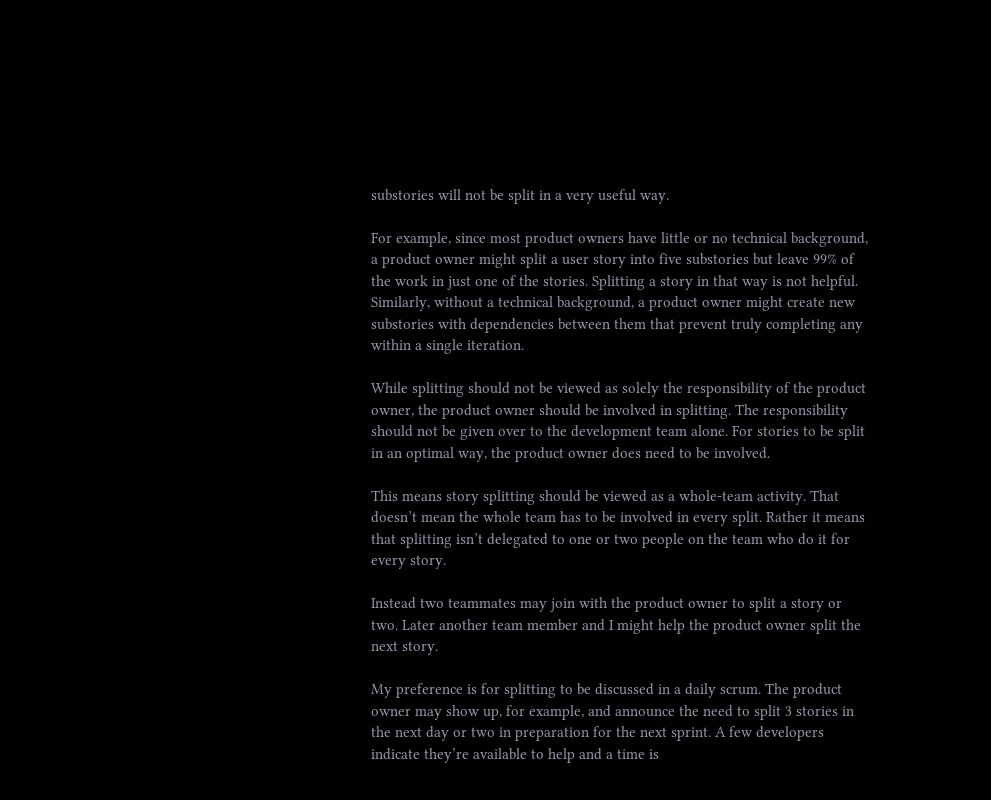substories will not be split in a very useful way.

For example, since most product owners have little or no technical background, a product owner might split a user story into five substories but leave 99% of the work in just one of the stories. Splitting a story in that way is not helpful. Similarly, without a technical background, a product owner might create new substories with dependencies between them that prevent truly completing any within a single iteration.

While splitting should not be viewed as solely the responsibility of the product owner, the product owner should be involved in splitting. The responsibility should not be given over to the development team alone. For stories to be split in an optimal way, the product owner does need to be involved.

This means story splitting should be viewed as a whole-team activity. That doesn’t mean the whole team has to be involved in every split. Rather it means that splitting isn’t delegated to one or two people on the team who do it for every story.

Instead two teammates may join with the product owner to split a story or two. Later another team member and I might help the product owner split the next story.

My preference is for splitting to be discussed in a daily scrum. The product owner may show up, for example, and announce the need to split 3 stories in the next day or two in preparation for the next sprint. A few developers indicate they’re available to help and a time is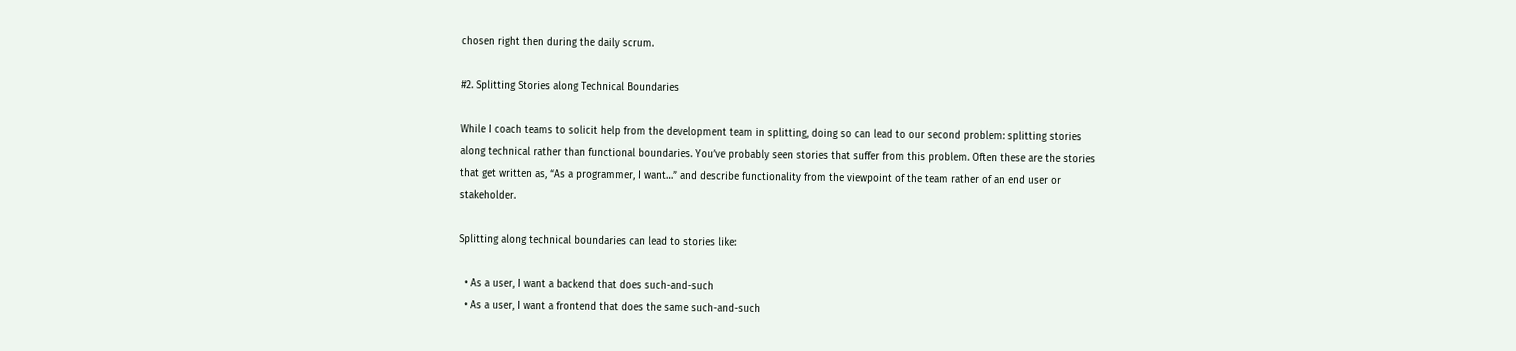chosen right then during the daily scrum.

#2. Splitting Stories along Technical Boundaries

While I coach teams to solicit help from the development team in splitting, doing so can lead to our second problem: splitting stories along technical rather than functional boundaries. You’ve probably seen stories that suffer from this problem. Often these are the stories that get written as, “As a programmer, I want…” and describe functionality from the viewpoint of the team rather of an end user or stakeholder.

Splitting along technical boundaries can lead to stories like:

  • As a user, I want a backend that does such-and-such
  • As a user, I want a frontend that does the same such-and-such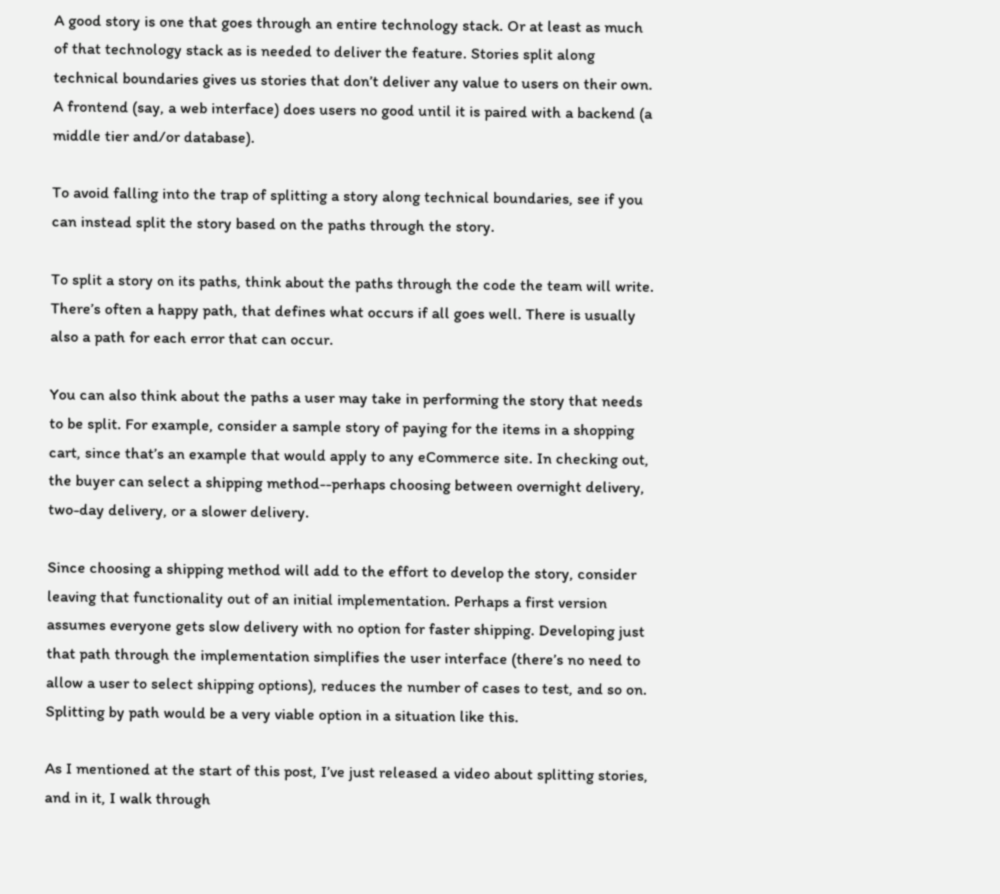A good story is one that goes through an entire technology stack. Or at least as much of that technology stack as is needed to deliver the feature. Stories split along technical boundaries gives us stories that don’t deliver any value to users on their own. A frontend (say, a web interface) does users no good until it is paired with a backend (a middle tier and/or database).

To avoid falling into the trap of splitting a story along technical boundaries, see if you can instead split the story based on the paths through the story.

To split a story on its paths, think about the paths through the code the team will write. There’s often a happy path, that defines what occurs if all goes well. There is usually also a path for each error that can occur.

You can also think about the paths a user may take in performing the story that needs to be split. For example, consider a sample story of paying for the items in a shopping cart, since that’s an example that would apply to any eCommerce site. In checking out, the buyer can select a shipping method--perhaps choosing between overnight delivery, two-day delivery, or a slower delivery.

Since choosing a shipping method will add to the effort to develop the story, consider leaving that functionality out of an initial implementation. Perhaps a first version assumes everyone gets slow delivery with no option for faster shipping. Developing just that path through the implementation simplifies the user interface (there’s no need to allow a user to select shipping options), reduces the number of cases to test, and so on. Splitting by path would be a very viable option in a situation like this.

As I mentioned at the start of this post, I’ve just released a video about splitting stories, and in it, I walk through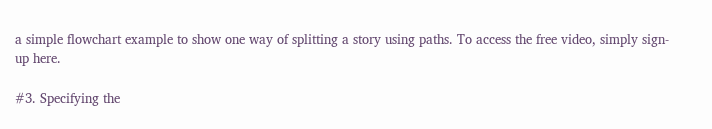a simple flowchart example to show one way of splitting a story using paths. To access the free video, simply sign-up here.

#3. Specifying the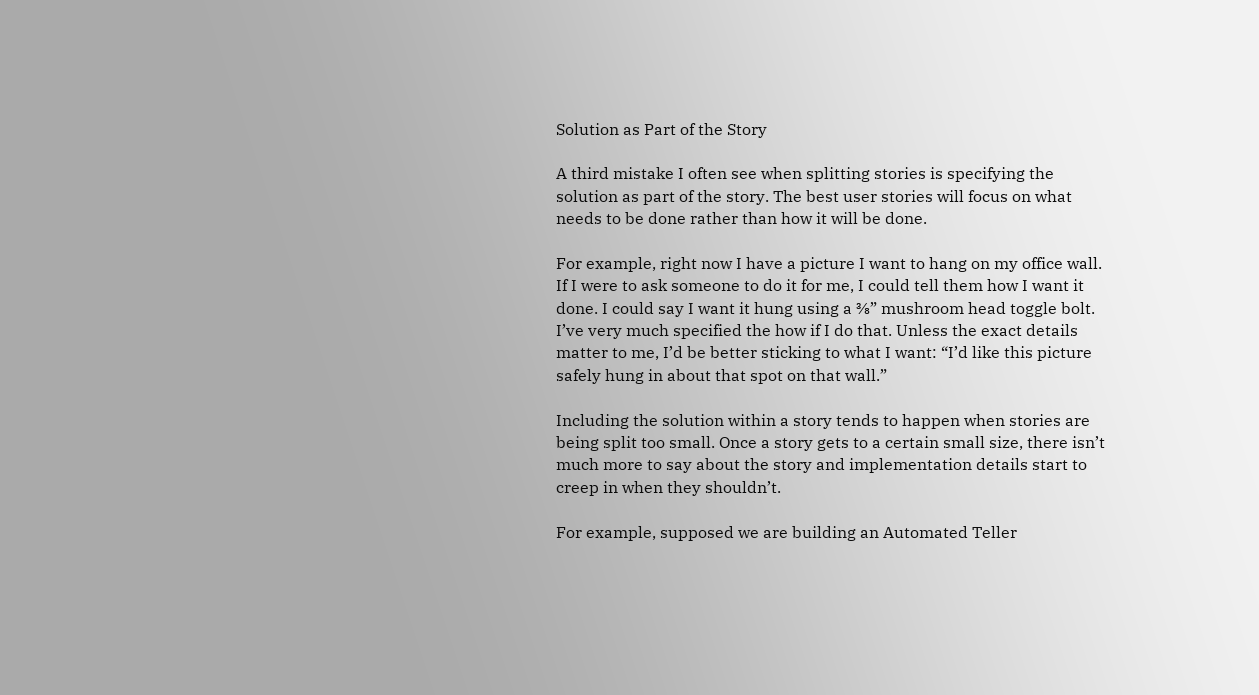Solution as Part of the Story

A third mistake I often see when splitting stories is specifying the solution as part of the story. The best user stories will focus on what needs to be done rather than how it will be done.

For example, right now I have a picture I want to hang on my office wall. If I were to ask someone to do it for me, I could tell them how I want it done. I could say I want it hung using a ⅜” mushroom head toggle bolt. I’ve very much specified the how if I do that. Unless the exact details matter to me, I’d be better sticking to what I want: “I’d like this picture safely hung in about that spot on that wall.”

Including the solution within a story tends to happen when stories are being split too small. Once a story gets to a certain small size, there isn’t much more to say about the story and implementation details start to creep in when they shouldn’t.

For example, supposed we are building an Automated Teller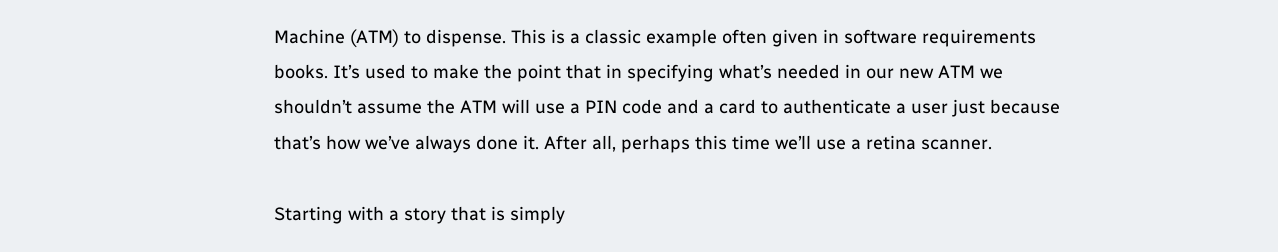Machine (ATM) to dispense. This is a classic example often given in software requirements books. It’s used to make the point that in specifying what’s needed in our new ATM we shouldn’t assume the ATM will use a PIN code and a card to authenticate a user just because that’s how we’ve always done it. After all, perhaps this time we’ll use a retina scanner.

Starting with a story that is simply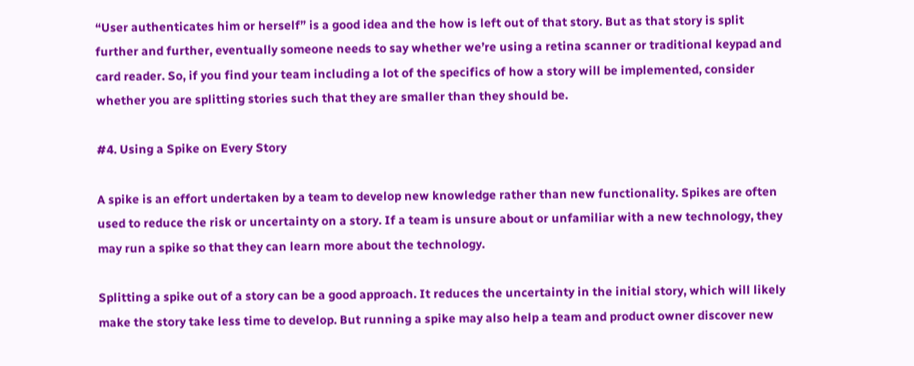“User authenticates him or herself” is a good idea and the how is left out of that story. But as that story is split further and further, eventually someone needs to say whether we’re using a retina scanner or traditional keypad and card reader. So, if you find your team including a lot of the specifics of how a story will be implemented, consider whether you are splitting stories such that they are smaller than they should be.

#4. Using a Spike on Every Story

A spike is an effort undertaken by a team to develop new knowledge rather than new functionality. Spikes are often used to reduce the risk or uncertainty on a story. If a team is unsure about or unfamiliar with a new technology, they may run a spike so that they can learn more about the technology.

Splitting a spike out of a story can be a good approach. It reduces the uncertainty in the initial story, which will likely make the story take less time to develop. But running a spike may also help a team and product owner discover new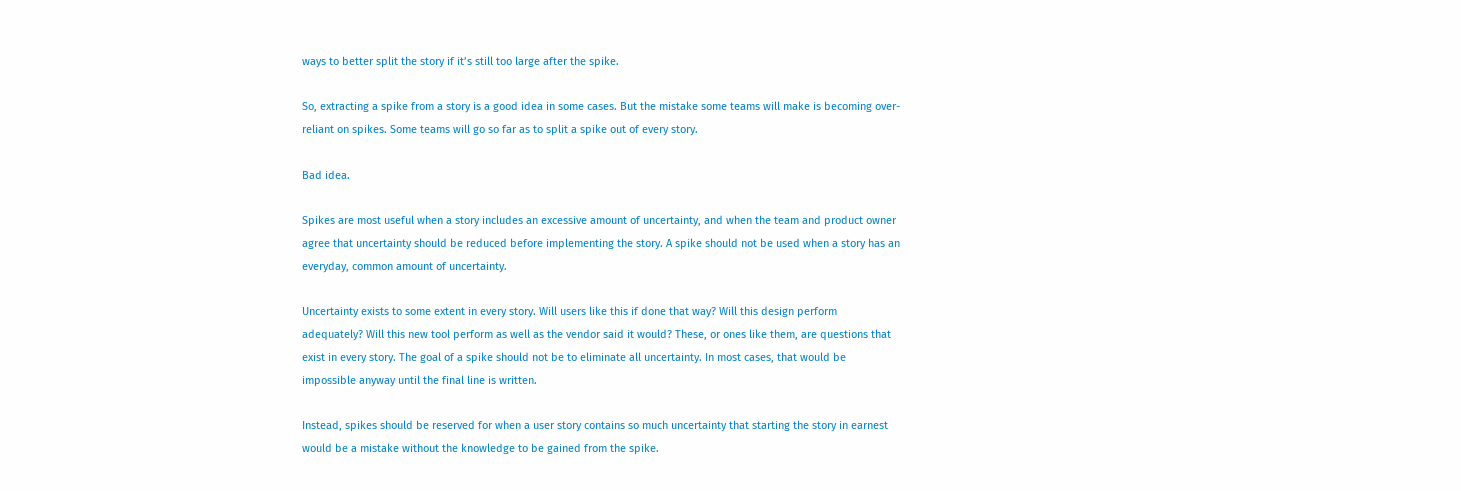ways to better split the story if it’s still too large after the spike.

So, extracting a spike from a story is a good idea in some cases. But the mistake some teams will make is becoming over-reliant on spikes. Some teams will go so far as to split a spike out of every story.

Bad idea.

Spikes are most useful when a story includes an excessive amount of uncertainty, and when the team and product owner agree that uncertainty should be reduced before implementing the story. A spike should not be used when a story has an everyday, common amount of uncertainty.

Uncertainty exists to some extent in every story. Will users like this if done that way? Will this design perform adequately? Will this new tool perform as well as the vendor said it would? These, or ones like them, are questions that exist in every story. The goal of a spike should not be to eliminate all uncertainty. In most cases, that would be impossible anyway until the final line is written.

Instead, spikes should be reserved for when a user story contains so much uncertainty that starting the story in earnest would be a mistake without the knowledge to be gained from the spike.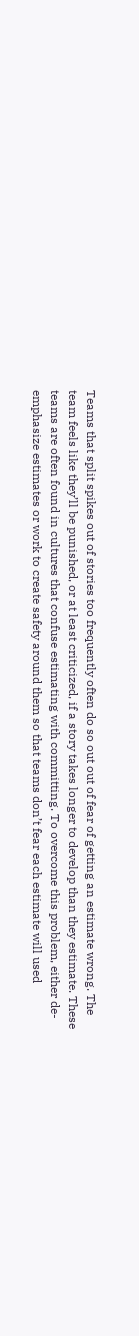Teams that split spikes out of stories too frequently often do so out out of fear of getting an estimate wrong. The team feels like they’ll be punished, or at least criticized, if a story takes longer to develop than they estimate. These teams are often found in cultures that confuse estimating with committing. To overcome this problem, either de-emphasize estimates or work to create safety around them so that teams don’t fear each estimate will used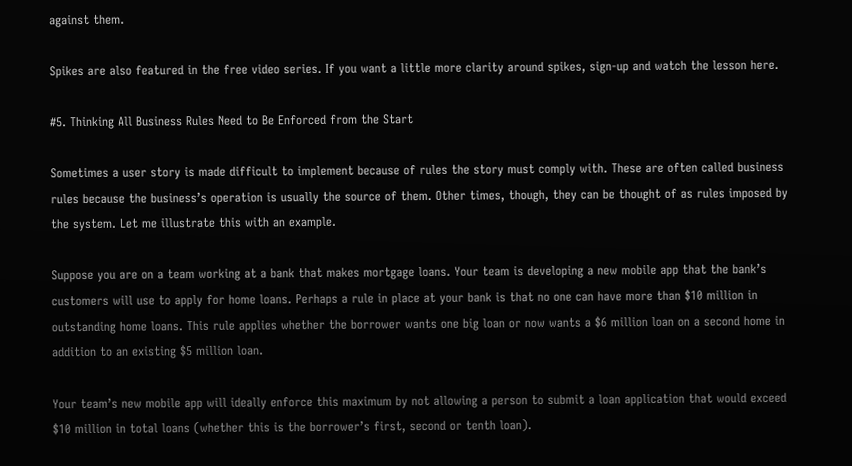against them.

Spikes are also featured in the free video series. If you want a little more clarity around spikes, sign-up and watch the lesson here.

#5. Thinking All Business Rules Need to Be Enforced from the Start

Sometimes a user story is made difficult to implement because of rules the story must comply with. These are often called business rules because the business’s operation is usually the source of them. Other times, though, they can be thought of as rules imposed by the system. Let me illustrate this with an example.

Suppose you are on a team working at a bank that makes mortgage loans. Your team is developing a new mobile app that the bank’s customers will use to apply for home loans. Perhaps a rule in place at your bank is that no one can have more than $10 million in outstanding home loans. This rule applies whether the borrower wants one big loan or now wants a $6 million loan on a second home in addition to an existing $5 million loan.

Your team’s new mobile app will ideally enforce this maximum by not allowing a person to submit a loan application that would exceed $10 million in total loans (whether this is the borrower’s first, second or tenth loan).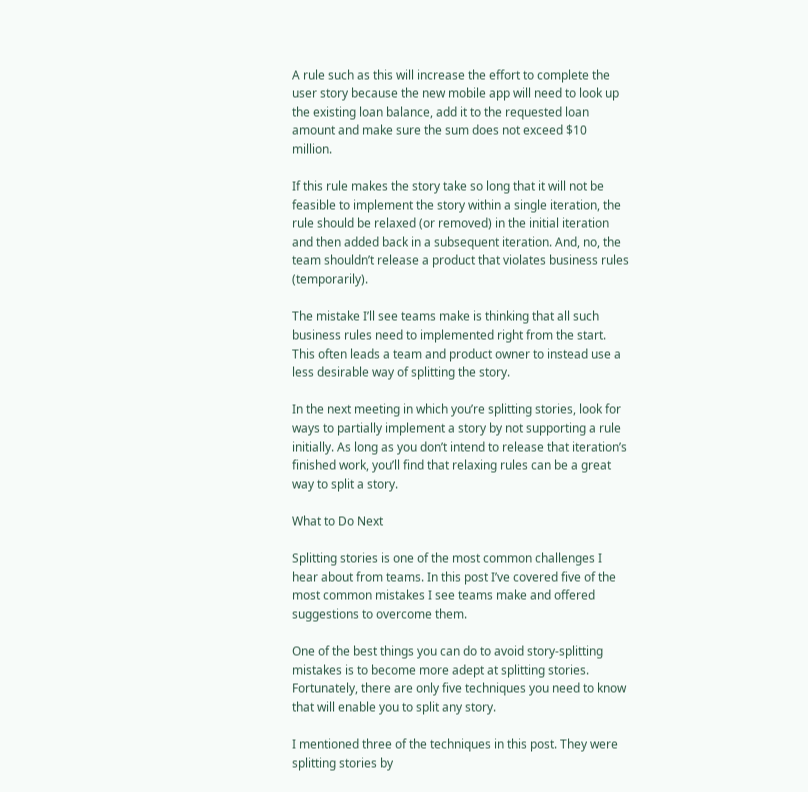A rule such as this will increase the effort to complete the user story because the new mobile app will need to look up the existing loan balance, add it to the requested loan amount and make sure the sum does not exceed $10 million.

If this rule makes the story take so long that it will not be feasible to implement the story within a single iteration, the rule should be relaxed (or removed) in the initial iteration and then added back in a subsequent iteration. And, no, the team shouldn’t release a product that violates business rules (temporarily).

The mistake I’ll see teams make is thinking that all such business rules need to implemented right from the start. This often leads a team and product owner to instead use a less desirable way of splitting the story.

In the next meeting in which you’re splitting stories, look for ways to partially implement a story by not supporting a rule initially. As long as you don’t intend to release that iteration’s finished work, you’ll find that relaxing rules can be a great way to split a story.

What to Do Next

Splitting stories is one of the most common challenges I hear about from teams. In this post I’ve covered five of the most common mistakes I see teams make and offered suggestions to overcome them.

One of the best things you can do to avoid story-splitting mistakes is to become more adept at splitting stories. Fortunately, there are only five techniques you need to know that will enable you to split any story.

I mentioned three of the techniques in this post. They were splitting stories by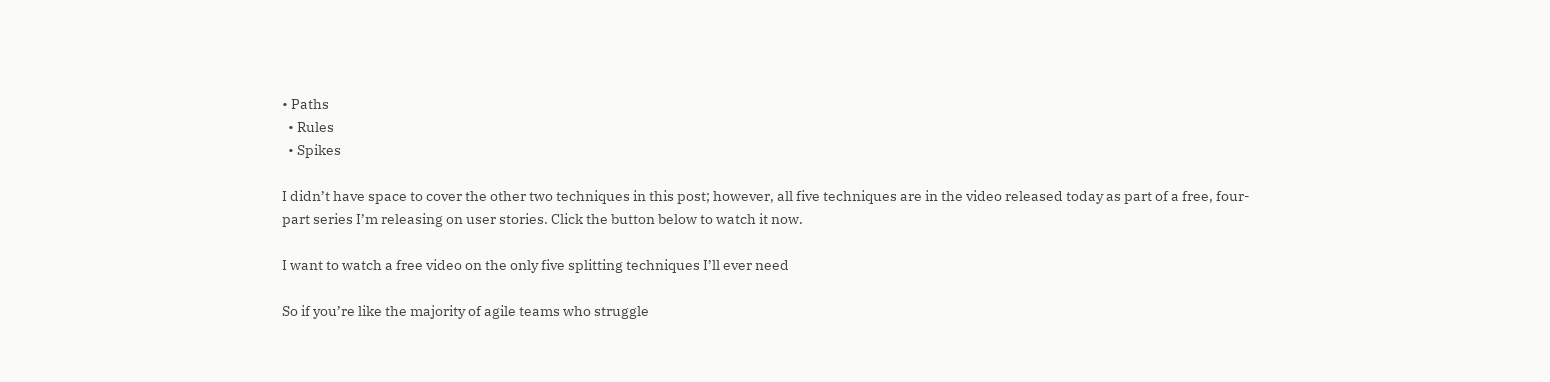• Paths
  • Rules
  • Spikes

I didn’t have space to cover the other two techniques in this post; however, all five techniques are in the video released today as part of a free, four-part series I’m releasing on user stories. Click the button below to watch it now.

I want to watch a free video on the only five splitting techniques I’ll ever need

So if you’re like the majority of agile teams who struggle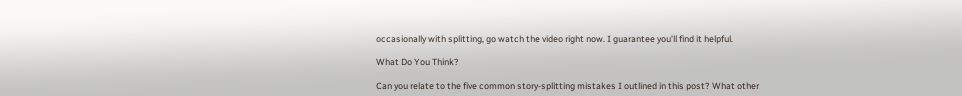occasionally with splitting, go watch the video right now. I guarantee you’ll find it helpful.

What Do You Think?

Can you relate to the five common story-splitting mistakes I outlined in this post? What other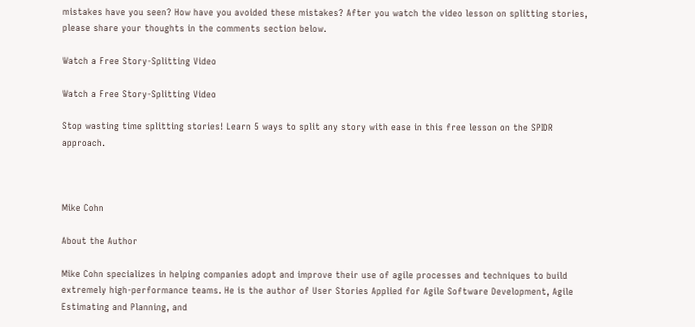mistakes have you seen? How have you avoided these mistakes? After you watch the video lesson on splitting stories, please share your thoughts in the comments section below.

Watch a Free Story-Splitting Video

Watch a Free Story-Splitting Video

Stop wasting time splitting stories! Learn 5 ways to split any story with ease in this free lesson on the SPIDR approach.



Mike Cohn

About the Author

Mike Cohn specializes in helping companies adopt and improve their use of agile processes and techniques to build extremely high-performance teams. He is the author of User Stories Applied for Agile Software Development, Agile Estimating and Planning, and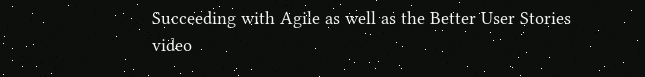Succeeding with Agile as well as the Better User Stories video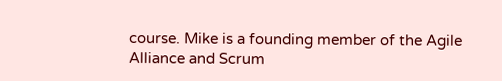course. Mike is a founding member of the Agile Alliance and Scrum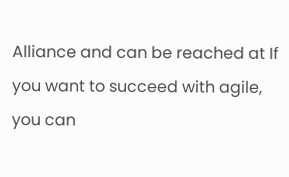Alliance and can be reached at If you want to succeed with agile, you can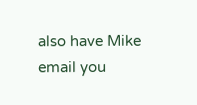also have Mike email you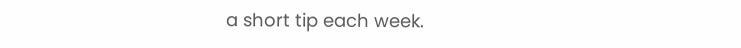a short tip each week.